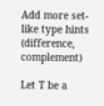Add more set-like type hints (difference, complement)

Let T be a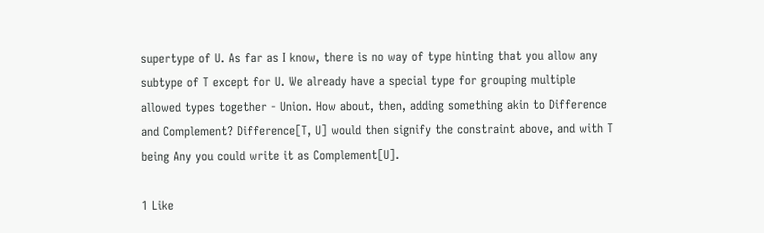supertype of U. As far as I know, there is no way of type hinting that you allow any subtype of T except for U. We already have a special type for grouping multiple allowed types together - Union. How about, then, adding something akin to Difference and Complement? Difference[T, U] would then signify the constraint above, and with T being Any you could write it as Complement[U].

1 Like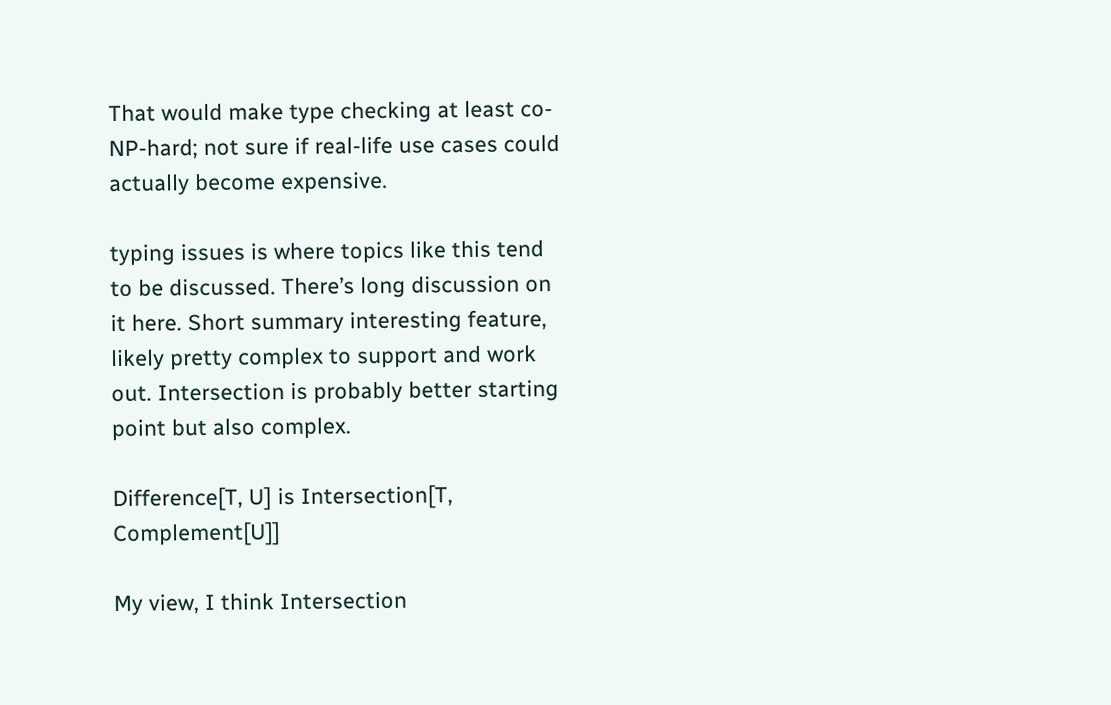That would make type checking at least co-NP-hard; not sure if real-life use cases could actually become expensive.

typing issues is where topics like this tend to be discussed. There’s long discussion on it here. Short summary interesting feature, likely pretty complex to support and work out. Intersection is probably better starting point but also complex.

Difference[T, U] is Intersection[T, Complement[U]]

My view, I think Intersection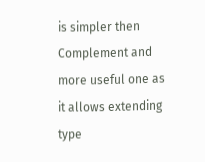is simpler then Complement and more useful one as it allows extending type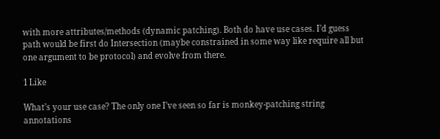with more attributes/methods (dynamic patching). Both do have use cases. I’d guess path would be first do Intersection (maybe constrained in some way like require all but one argument to be protocol) and evolve from there.

1 Like

What’s your use case? The only one I’ve seen so far is monkey-patching string annotations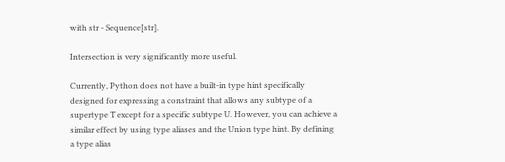with str - Sequence[str].

Intersection is very significantly more useful.

Currently, Python does not have a built-in type hint specifically designed for expressing a constraint that allows any subtype of a supertype T except for a specific subtype U. However, you can achieve a similar effect by using type aliases and the Union type hint. By defining a type alias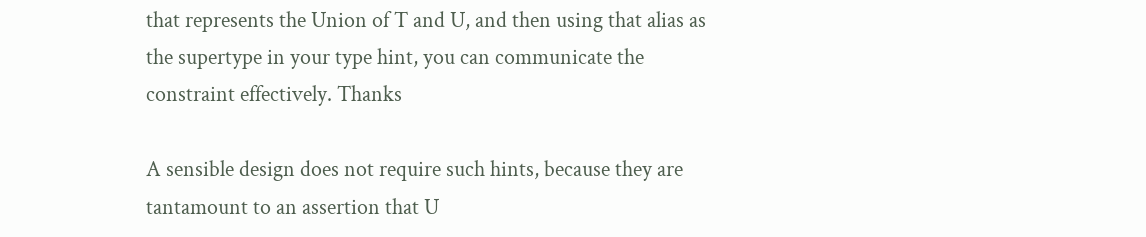that represents the Union of T and U, and then using that alias as the supertype in your type hint, you can communicate the constraint effectively. Thanks

A sensible design does not require such hints, because they are tantamount to an assertion that U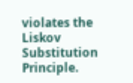violates the Liskov Substitution Principle.